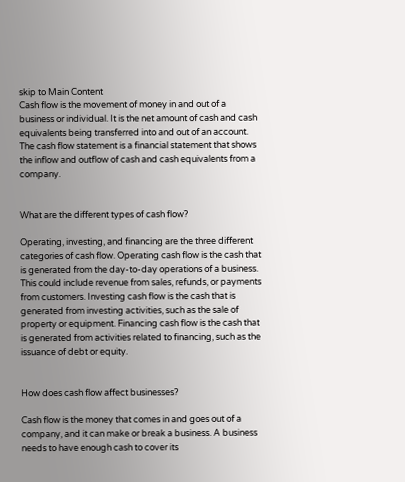skip to Main Content
Cash flow is the movement of money in and out of a business or individual. It is the net amount of cash and cash equivalents being transferred into and out of an account. The cash flow statement is a financial statement that shows the inflow and outflow of cash and cash equivalents from a company.


What are the different types of cash flow?

Operating, investing, and financing are the three different categories of cash flow. Operating cash flow is the cash that is generated from the day-to-day operations of a business. This could include revenue from sales, refunds, or payments from customers. Investing cash flow is the cash that is generated from investing activities, such as the sale of property or equipment. Financing cash flow is the cash that is generated from activities related to financing, such as the issuance of debt or equity.


How does cash flow affect businesses?

Cash flow is the money that comes in and goes out of a company, and it can make or break a business. A business needs to have enough cash to cover its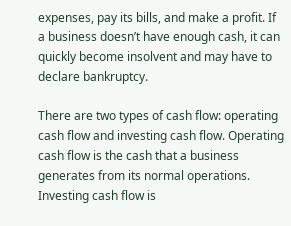expenses, pay its bills, and make a profit. If a business doesn’t have enough cash, it can quickly become insolvent and may have to declare bankruptcy.

There are two types of cash flow: operating cash flow and investing cash flow. Operating cash flow is the cash that a business generates from its normal operations. Investing cash flow is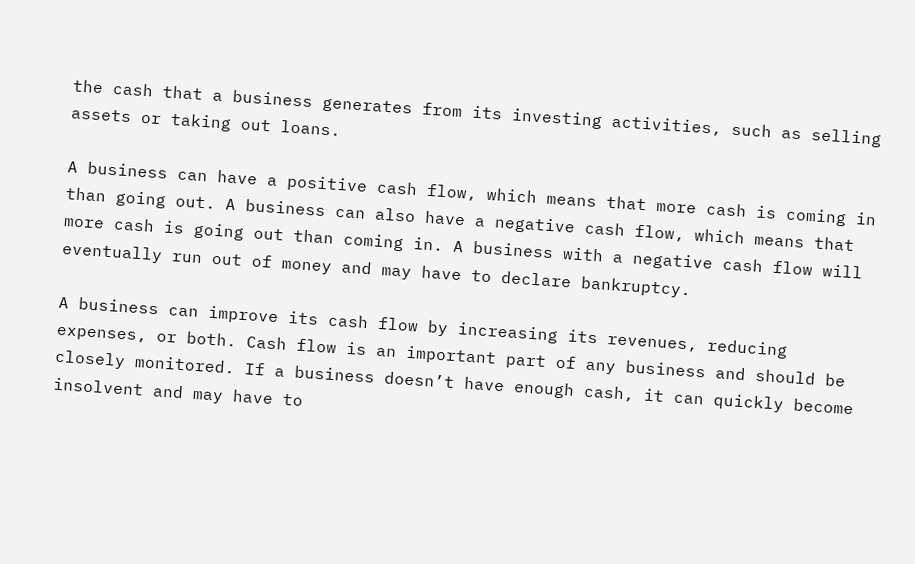the cash that a business generates from its investing activities, such as selling assets or taking out loans.

A business can have a positive cash flow, which means that more cash is coming in than going out. A business can also have a negative cash flow, which means that more cash is going out than coming in. A business with a negative cash flow will eventually run out of money and may have to declare bankruptcy.

A business can improve its cash flow by increasing its revenues, reducing expenses, or both. Cash flow is an important part of any business and should be closely monitored. If a business doesn’t have enough cash, it can quickly become insolvent and may have to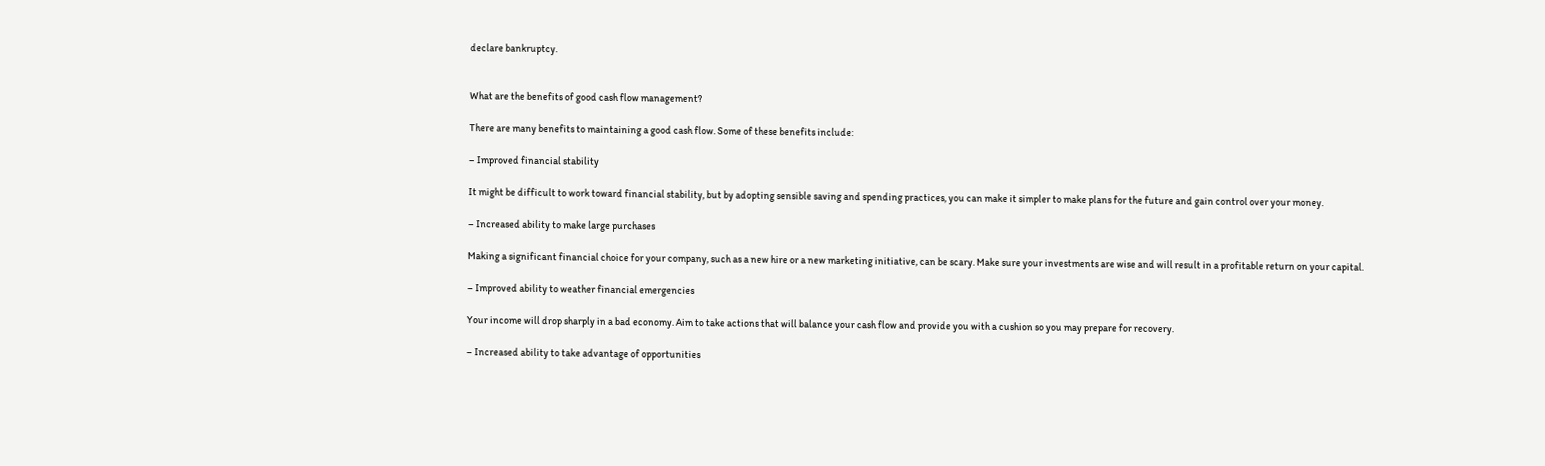declare bankruptcy.


What are the benefits of good cash flow management?

There are many benefits to maintaining a good cash flow. Some of these benefits include:

– Improved financial stability

It might be difficult to work toward financial stability, but by adopting sensible saving and spending practices, you can make it simpler to make plans for the future and gain control over your money.

– Increased ability to make large purchases

Making a significant financial choice for your company, such as a new hire or a new marketing initiative, can be scary. Make sure your investments are wise and will result in a profitable return on your capital.

– Improved ability to weather financial emergencies

Your income will drop sharply in a bad economy. Aim to take actions that will balance your cash flow and provide you with a cushion so you may prepare for recovery.

– Increased ability to take advantage of opportunities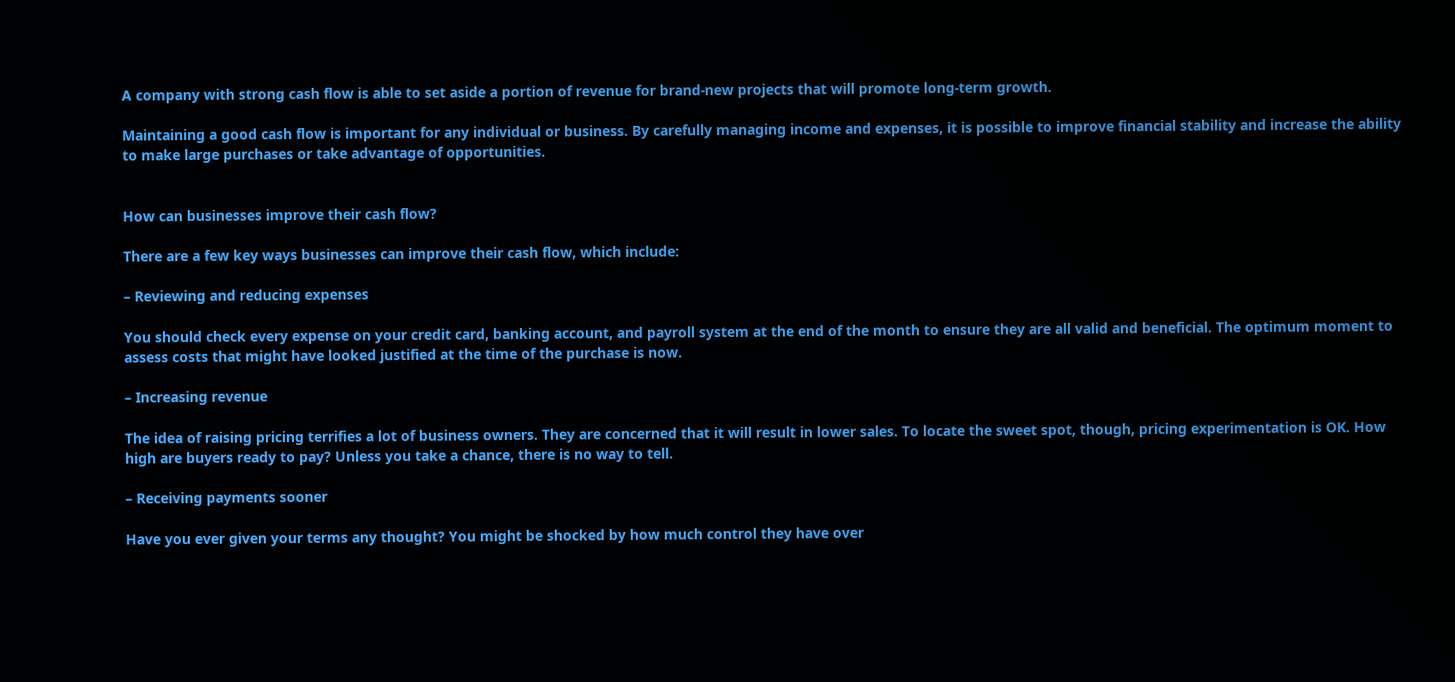A company with strong cash flow is able to set aside a portion of revenue for brand-new projects that will promote long-term growth.

Maintaining a good cash flow is important for any individual or business. By carefully managing income and expenses, it is possible to improve financial stability and increase the ability to make large purchases or take advantage of opportunities.


How can businesses improve their cash flow?

There are a few key ways businesses can improve their cash flow, which include:

– Reviewing and reducing expenses

You should check every expense on your credit card, banking account, and payroll system at the end of the month to ensure they are all valid and beneficial. The optimum moment to assess costs that might have looked justified at the time of the purchase is now.

– Increasing revenue

The idea of raising pricing terrifies a lot of business owners. They are concerned that it will result in lower sales. To locate the sweet spot, though, pricing experimentation is OK. How high are buyers ready to pay? Unless you take a chance, there is no way to tell.

– Receiving payments sooner

Have you ever given your terms any thought? You might be shocked by how much control they have over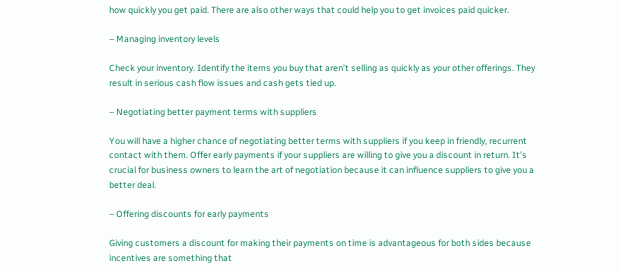how quickly you get paid. There are also other ways that could help you to get invoices paid quicker.

– Managing inventory levels

Check your inventory. Identify the items you buy that aren’t selling as quickly as your other offerings. They result in serious cash flow issues and cash gets tied up.

– Negotiating better payment terms with suppliers

You will have a higher chance of negotiating better terms with suppliers if you keep in friendly, recurrent contact with them. Offer early payments if your suppliers are willing to give you a discount in return. It’s crucial for business owners to learn the art of negotiation because it can influence suppliers to give you a better deal.

– Offering discounts for early payments

Giving customers a discount for making their payments on time is advantageous for both sides because incentives are something that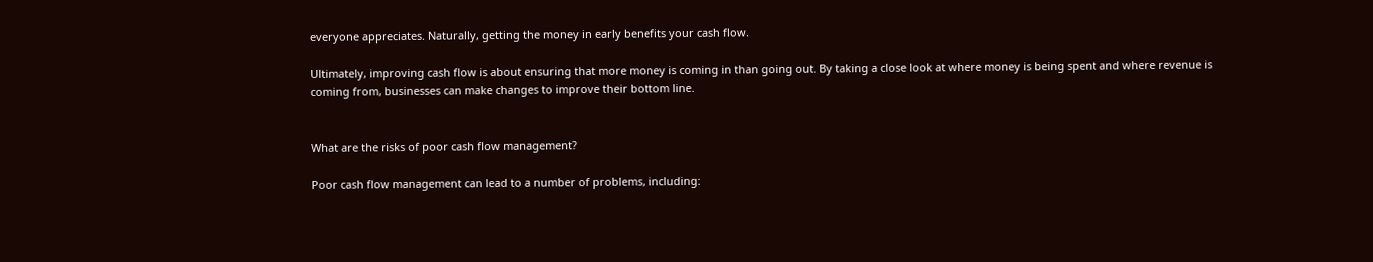everyone appreciates. Naturally, getting the money in early benefits your cash flow.

Ultimately, improving cash flow is about ensuring that more money is coming in than going out. By taking a close look at where money is being spent and where revenue is coming from, businesses can make changes to improve their bottom line.


What are the risks of poor cash flow management?

Poor cash flow management can lead to a number of problems, including: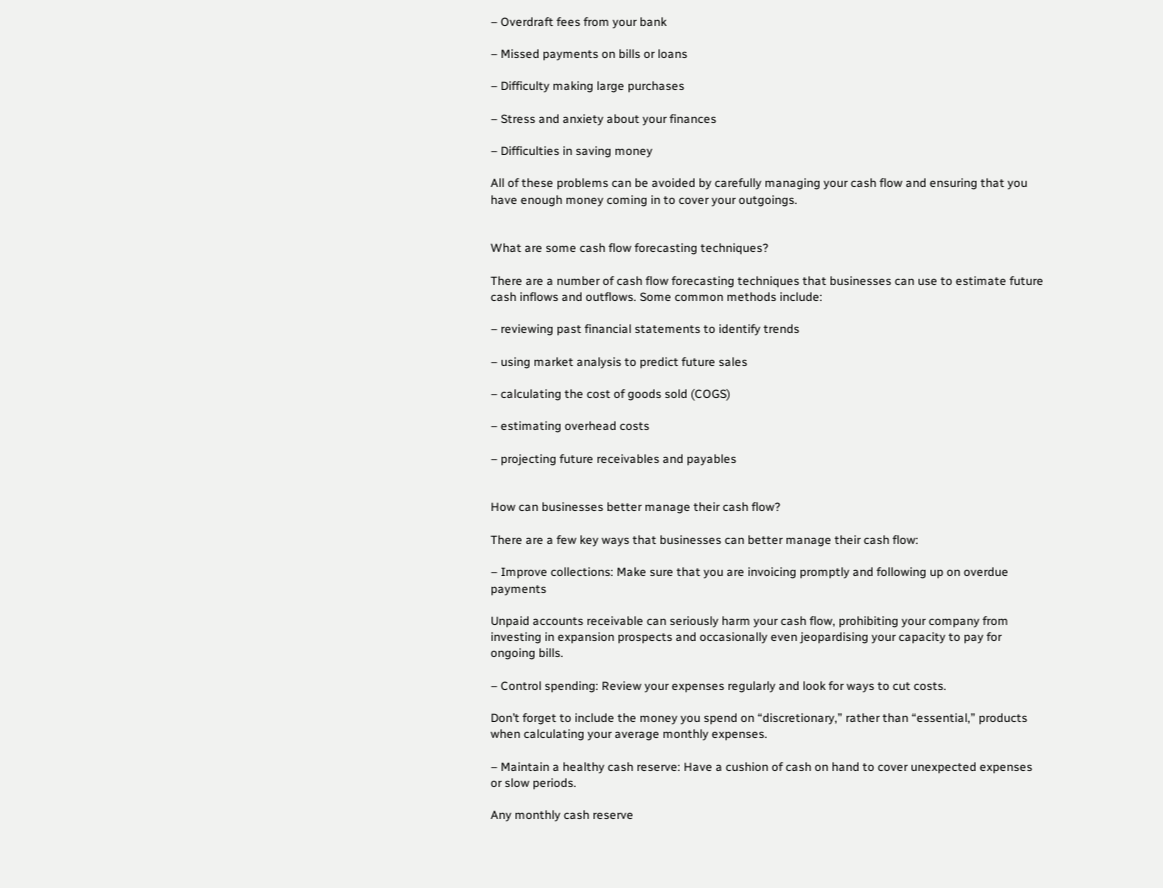– Overdraft fees from your bank

– Missed payments on bills or loans

– Difficulty making large purchases

– Stress and anxiety about your finances

– Difficulties in saving money

All of these problems can be avoided by carefully managing your cash flow and ensuring that you have enough money coming in to cover your outgoings.


What are some cash flow forecasting techniques?

There are a number of cash flow forecasting techniques that businesses can use to estimate future cash inflows and outflows. Some common methods include:

– reviewing past financial statements to identify trends

– using market analysis to predict future sales

– calculating the cost of goods sold (COGS)

– estimating overhead costs

– projecting future receivables and payables


How can businesses better manage their cash flow?

There are a few key ways that businesses can better manage their cash flow:

– Improve collections: Make sure that you are invoicing promptly and following up on overdue payments

Unpaid accounts receivable can seriously harm your cash flow, prohibiting your company from investing in expansion prospects and occasionally even jeopardising your capacity to pay for ongoing bills.

– Control spending: Review your expenses regularly and look for ways to cut costs.

Don’t forget to include the money you spend on “discretionary,” rather than “essential,” products when calculating your average monthly expenses.

– Maintain a healthy cash reserve: Have a cushion of cash on hand to cover unexpected expenses or slow periods.

Any monthly cash reserve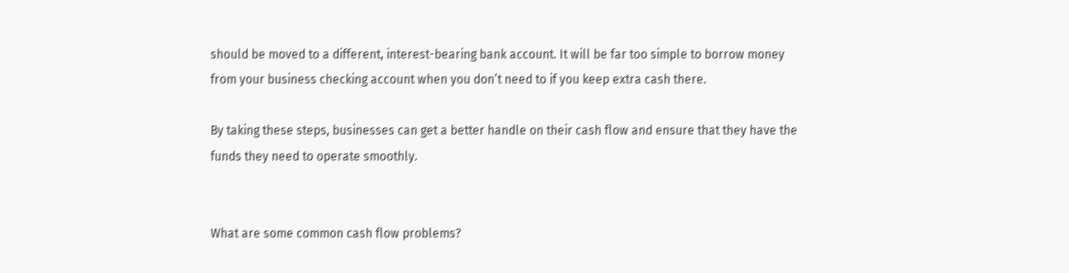should be moved to a different, interest-bearing bank account. It will be far too simple to borrow money from your business checking account when you don’t need to if you keep extra cash there.

By taking these steps, businesses can get a better handle on their cash flow and ensure that they have the funds they need to operate smoothly.


What are some common cash flow problems?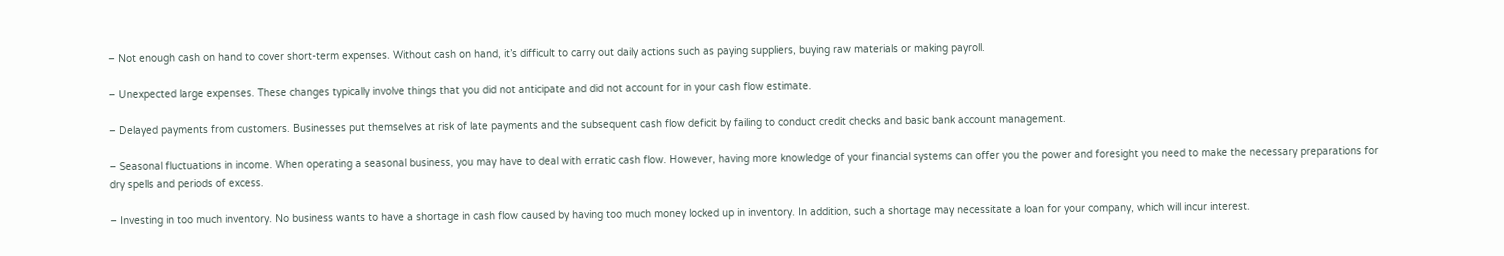– Not enough cash on hand to cover short-term expenses. Without cash on hand, it’s difficult to carry out daily actions such as paying suppliers, buying raw materials or making payroll.

– Unexpected large expenses. These changes typically involve things that you did not anticipate and did not account for in your cash flow estimate.

– Delayed payments from customers. Businesses put themselves at risk of late payments and the subsequent cash flow deficit by failing to conduct credit checks and basic bank account management.

– Seasonal fluctuations in income. When operating a seasonal business, you may have to deal with erratic cash flow. However, having more knowledge of your financial systems can offer you the power and foresight you need to make the necessary preparations for dry spells and periods of excess.

– Investing in too much inventory. No business wants to have a shortage in cash flow caused by having too much money locked up in inventory. In addition, such a shortage may necessitate a loan for your company, which will incur interest.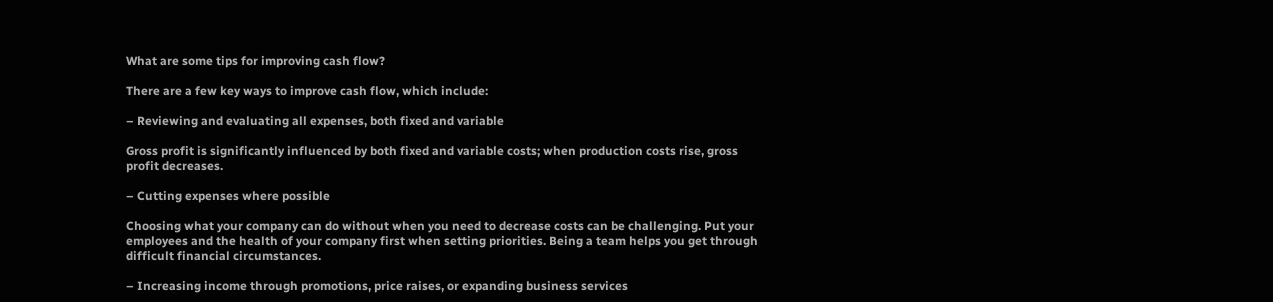What are some tips for improving cash flow?

There are a few key ways to improve cash flow, which include:

– Reviewing and evaluating all expenses, both fixed and variable

Gross profit is significantly influenced by both fixed and variable costs; when production costs rise, gross profit decreases.

– Cutting expenses where possible

Choosing what your company can do without when you need to decrease costs can be challenging. Put your employees and the health of your company first when setting priorities. Being a team helps you get through difficult financial circumstances.

– Increasing income through promotions, price raises, or expanding business services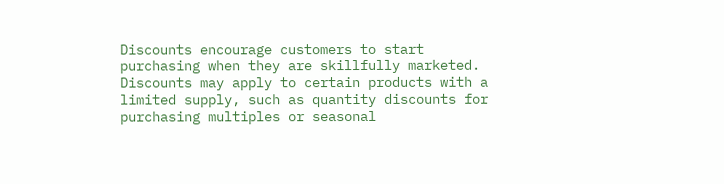Discounts encourage customers to start purchasing when they are skillfully marketed. Discounts may apply to certain products with a limited supply, such as quantity discounts for purchasing multiples or seasonal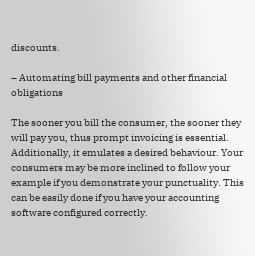discounts.

– Automating bill payments and other financial obligations

The sooner you bill the consumer, the sooner they will pay you, thus prompt invoicing is essential. Additionally, it emulates a desired behaviour. Your consumers may be more inclined to follow your example if you demonstrate your punctuality. This can be easily done if you have your accounting software configured correctly.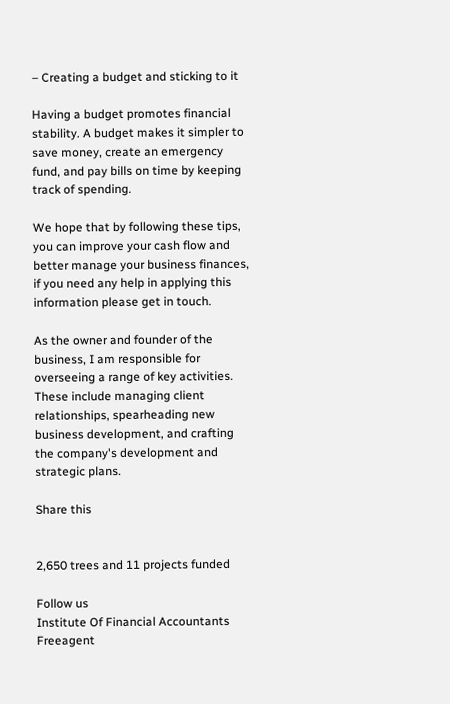– Creating a budget and sticking to it

Having a budget promotes financial stability. A budget makes it simpler to save money, create an emergency fund, and pay bills on time by keeping track of spending.

We hope that by following these tips, you can improve your cash flow and better manage your business finances, if you need any help in applying this information please get in touch.

As the owner and founder of the business, I am responsible for overseeing a range of key activities. These include managing client relationships, spearheading new business development, and crafting the company's development and strategic plans.

Share this


2,650 trees and 11 projects funded

Follow us
Institute Of Financial Accountants
Freeagent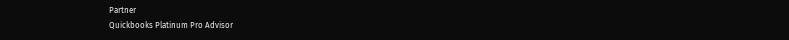Partner
Quickbooks Platinum Pro Advisor